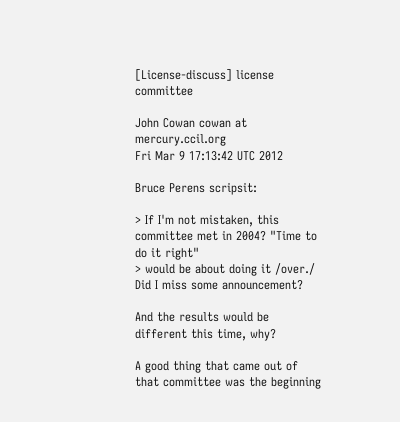[License-discuss] license committee

John Cowan cowan at mercury.ccil.org
Fri Mar 9 17:13:42 UTC 2012

Bruce Perens scripsit:

> If I'm not mistaken, this committee met in 2004? "Time to do it right"
> would be about doing it /over./ Did I miss some announcement?

And the results would be different this time, why?

A good thing that came out of that committee was the beginning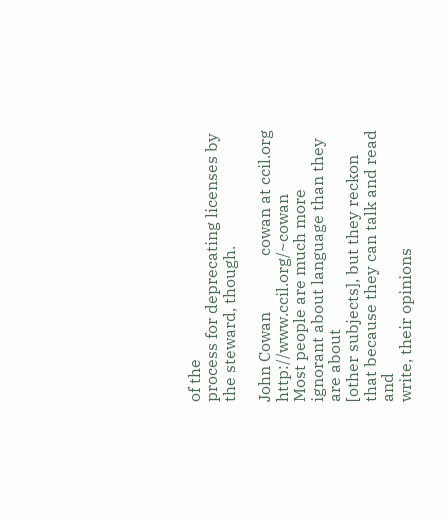of the
process for deprecating licenses by the steward, though.

John Cowan              cowan at ccil.org          http://www.ccil.org/~cowan
Most people are much more ignorant about language than they are about
[other subjects], but they reckon that because they can talk and read and
write, their opinions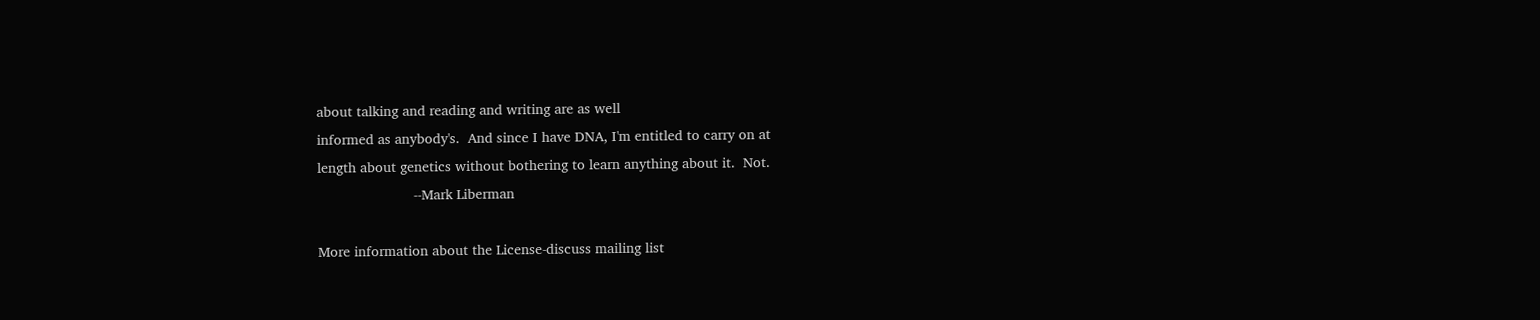about talking and reading and writing are as well
informed as anybody's.  And since I have DNA, I'm entitled to carry on at
length about genetics without bothering to learn anything about it.  Not.
                        --Mark Liberman

More information about the License-discuss mailing list